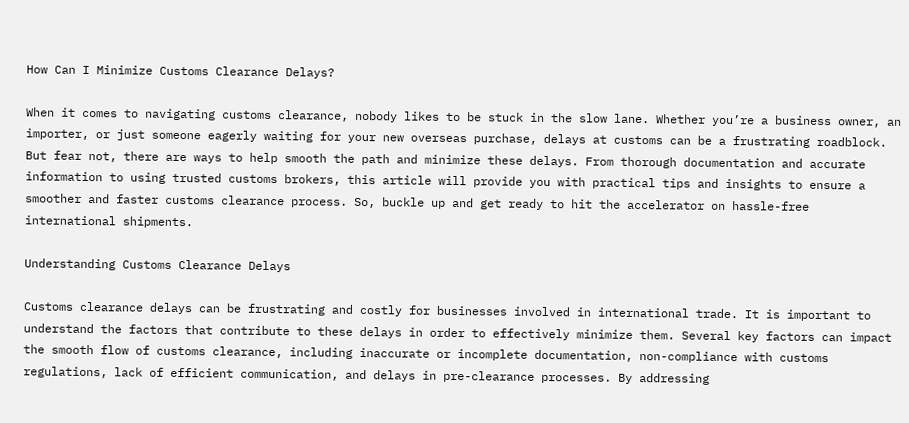How Can I Minimize Customs Clearance Delays?

When it comes to navigating customs clearance, nobody likes to be stuck in the slow lane. Whether you’re a business owner, an importer, or just someone eagerly waiting for your new overseas purchase, delays at customs can be a frustrating roadblock. But fear not, there are ways to help smooth the path and minimize these delays. From thorough documentation and accurate information to using trusted customs brokers, this article will provide you with practical tips and insights to ensure a smoother and faster customs clearance process. So, buckle up and get ready to hit the accelerator on hassle-free international shipments.

Understanding Customs Clearance Delays

Customs clearance delays can be frustrating and costly for businesses involved in international trade. It is important to understand the factors that contribute to these delays in order to effectively minimize them. Several key factors can impact the smooth flow of customs clearance, including inaccurate or incomplete documentation, non-compliance with customs regulations, lack of efficient communication, and delays in pre-clearance processes. By addressing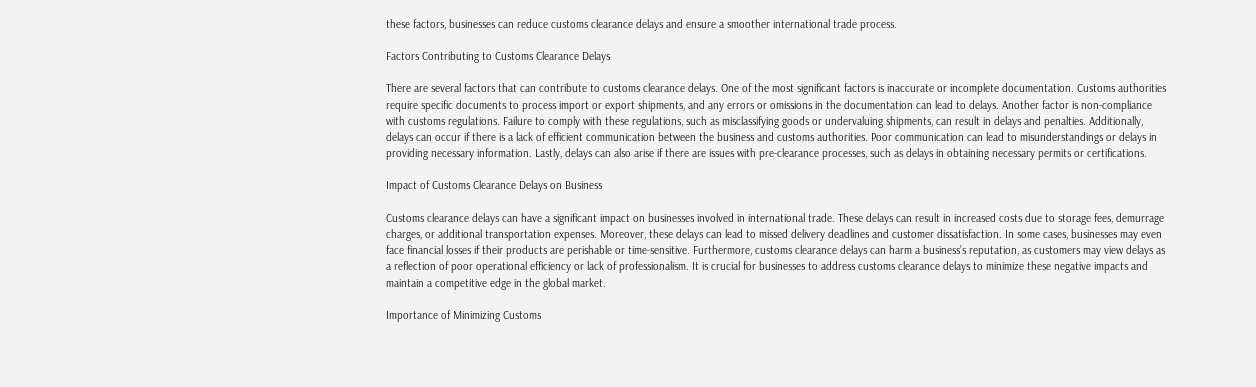these factors, businesses can reduce customs clearance delays and ensure a smoother international trade process.

Factors Contributing to Customs Clearance Delays

There are several factors that can contribute to customs clearance delays. One of the most significant factors is inaccurate or incomplete documentation. Customs authorities require specific documents to process import or export shipments, and any errors or omissions in the documentation can lead to delays. Another factor is non-compliance with customs regulations. Failure to comply with these regulations, such as misclassifying goods or undervaluing shipments, can result in delays and penalties. Additionally, delays can occur if there is a lack of efficient communication between the business and customs authorities. Poor communication can lead to misunderstandings or delays in providing necessary information. Lastly, delays can also arise if there are issues with pre-clearance processes, such as delays in obtaining necessary permits or certifications.

Impact of Customs Clearance Delays on Business

Customs clearance delays can have a significant impact on businesses involved in international trade. These delays can result in increased costs due to storage fees, demurrage charges, or additional transportation expenses. Moreover, these delays can lead to missed delivery deadlines and customer dissatisfaction. In some cases, businesses may even face financial losses if their products are perishable or time-sensitive. Furthermore, customs clearance delays can harm a business’s reputation, as customers may view delays as a reflection of poor operational efficiency or lack of professionalism. It is crucial for businesses to address customs clearance delays to minimize these negative impacts and maintain a competitive edge in the global market.

Importance of Minimizing Customs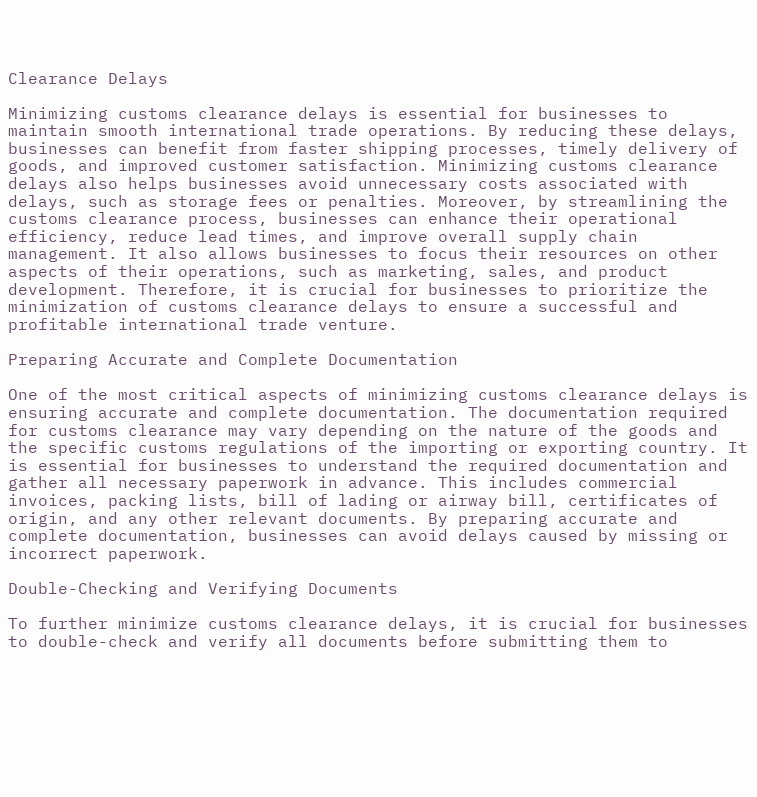Clearance Delays

Minimizing customs clearance delays is essential for businesses to maintain smooth international trade operations. By reducing these delays, businesses can benefit from faster shipping processes, timely delivery of goods, and improved customer satisfaction. Minimizing customs clearance delays also helps businesses avoid unnecessary costs associated with delays, such as storage fees or penalties. Moreover, by streamlining the customs clearance process, businesses can enhance their operational efficiency, reduce lead times, and improve overall supply chain management. It also allows businesses to focus their resources on other aspects of their operations, such as marketing, sales, and product development. Therefore, it is crucial for businesses to prioritize the minimization of customs clearance delays to ensure a successful and profitable international trade venture.

Preparing Accurate and Complete Documentation

One of the most critical aspects of minimizing customs clearance delays is ensuring accurate and complete documentation. The documentation required for customs clearance may vary depending on the nature of the goods and the specific customs regulations of the importing or exporting country. It is essential for businesses to understand the required documentation and gather all necessary paperwork in advance. This includes commercial invoices, packing lists, bill of lading or airway bill, certificates of origin, and any other relevant documents. By preparing accurate and complete documentation, businesses can avoid delays caused by missing or incorrect paperwork.

Double-Checking and Verifying Documents

To further minimize customs clearance delays, it is crucial for businesses to double-check and verify all documents before submitting them to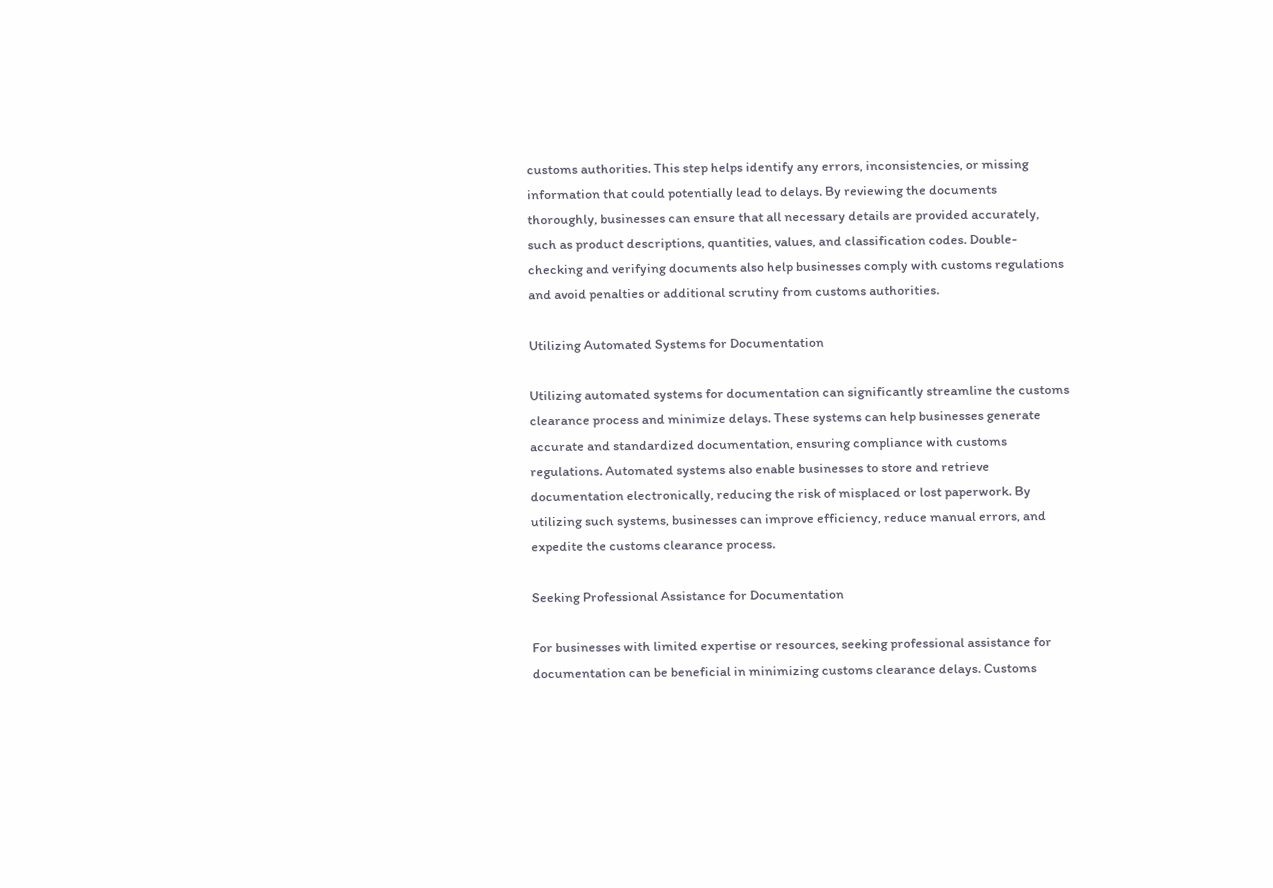customs authorities. This step helps identify any errors, inconsistencies, or missing information that could potentially lead to delays. By reviewing the documents thoroughly, businesses can ensure that all necessary details are provided accurately, such as product descriptions, quantities, values, and classification codes. Double-checking and verifying documents also help businesses comply with customs regulations and avoid penalties or additional scrutiny from customs authorities.

Utilizing Automated Systems for Documentation

Utilizing automated systems for documentation can significantly streamline the customs clearance process and minimize delays. These systems can help businesses generate accurate and standardized documentation, ensuring compliance with customs regulations. Automated systems also enable businesses to store and retrieve documentation electronically, reducing the risk of misplaced or lost paperwork. By utilizing such systems, businesses can improve efficiency, reduce manual errors, and expedite the customs clearance process.

Seeking Professional Assistance for Documentation

For businesses with limited expertise or resources, seeking professional assistance for documentation can be beneficial in minimizing customs clearance delays. Customs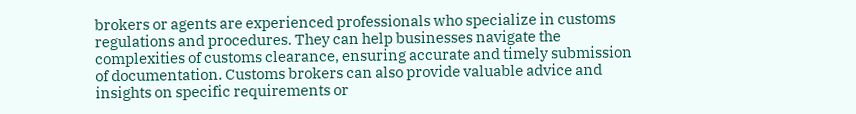brokers or agents are experienced professionals who specialize in customs regulations and procedures. They can help businesses navigate the complexities of customs clearance, ensuring accurate and timely submission of documentation. Customs brokers can also provide valuable advice and insights on specific requirements or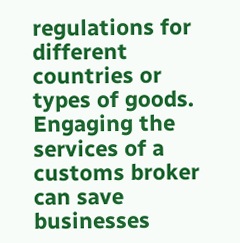regulations for different countries or types of goods. Engaging the services of a customs broker can save businesses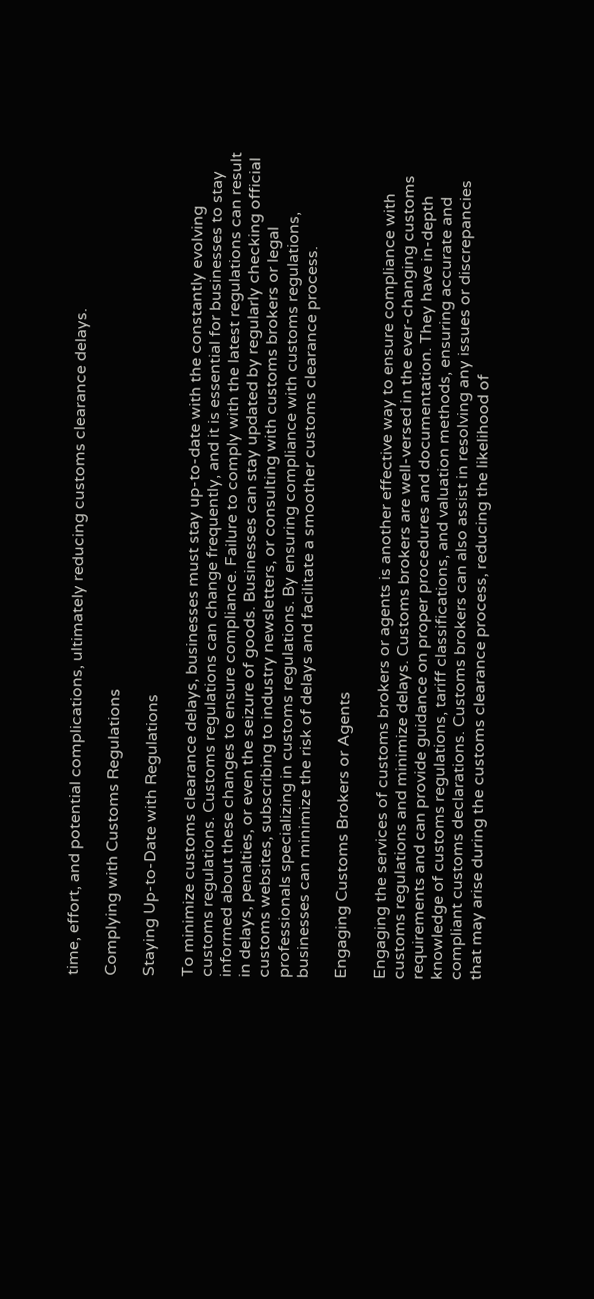time, effort, and potential complications, ultimately reducing customs clearance delays.

Complying with Customs Regulations

Staying Up-to-Date with Regulations

To minimize customs clearance delays, businesses must stay up-to-date with the constantly evolving customs regulations. Customs regulations can change frequently, and it is essential for businesses to stay informed about these changes to ensure compliance. Failure to comply with the latest regulations can result in delays, penalties, or even the seizure of goods. Businesses can stay updated by regularly checking official customs websites, subscribing to industry newsletters, or consulting with customs brokers or legal professionals specializing in customs regulations. By ensuring compliance with customs regulations, businesses can minimize the risk of delays and facilitate a smoother customs clearance process.

Engaging Customs Brokers or Agents

Engaging the services of customs brokers or agents is another effective way to ensure compliance with customs regulations and minimize delays. Customs brokers are well-versed in the ever-changing customs requirements and can provide guidance on proper procedures and documentation. They have in-depth knowledge of customs regulations, tariff classifications, and valuation methods, ensuring accurate and compliant customs declarations. Customs brokers can also assist in resolving any issues or discrepancies that may arise during the customs clearance process, reducing the likelihood of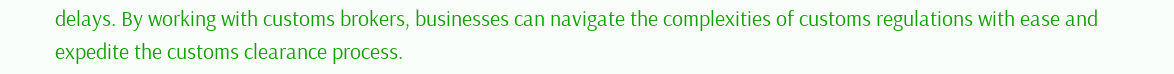delays. By working with customs brokers, businesses can navigate the complexities of customs regulations with ease and expedite the customs clearance process.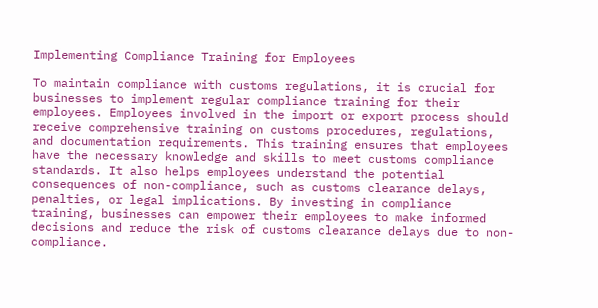Implementing Compliance Training for Employees

To maintain compliance with customs regulations, it is crucial for businesses to implement regular compliance training for their employees. Employees involved in the import or export process should receive comprehensive training on customs procedures, regulations, and documentation requirements. This training ensures that employees have the necessary knowledge and skills to meet customs compliance standards. It also helps employees understand the potential consequences of non-compliance, such as customs clearance delays, penalties, or legal implications. By investing in compliance training, businesses can empower their employees to make informed decisions and reduce the risk of customs clearance delays due to non-compliance.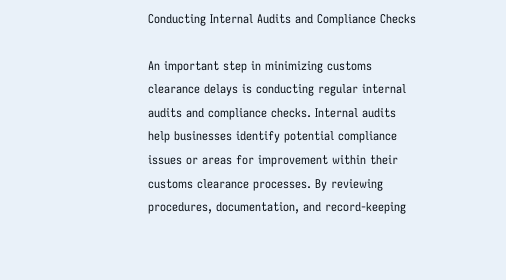Conducting Internal Audits and Compliance Checks

An important step in minimizing customs clearance delays is conducting regular internal audits and compliance checks. Internal audits help businesses identify potential compliance issues or areas for improvement within their customs clearance processes. By reviewing procedures, documentation, and record-keeping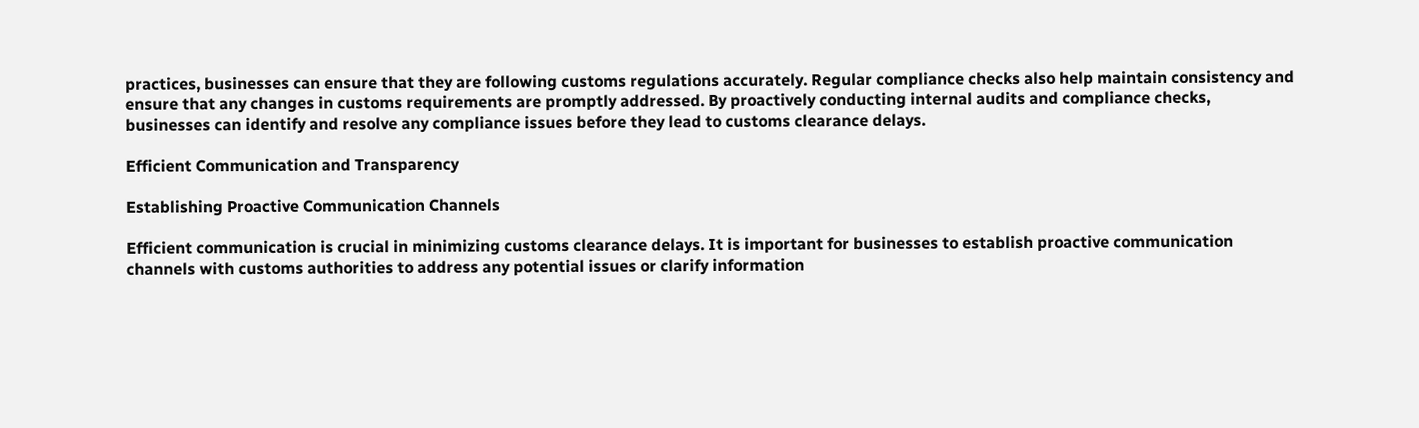practices, businesses can ensure that they are following customs regulations accurately. Regular compliance checks also help maintain consistency and ensure that any changes in customs requirements are promptly addressed. By proactively conducting internal audits and compliance checks, businesses can identify and resolve any compliance issues before they lead to customs clearance delays.

Efficient Communication and Transparency

Establishing Proactive Communication Channels

Efficient communication is crucial in minimizing customs clearance delays. It is important for businesses to establish proactive communication channels with customs authorities to address any potential issues or clarify information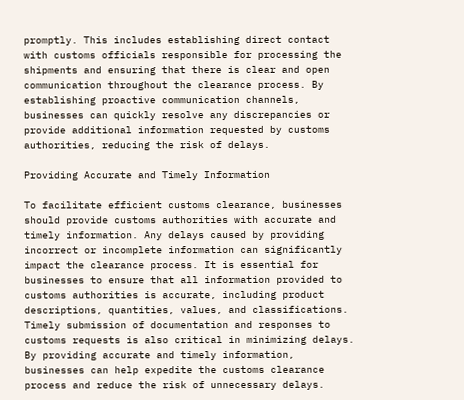promptly. This includes establishing direct contact with customs officials responsible for processing the shipments and ensuring that there is clear and open communication throughout the clearance process. By establishing proactive communication channels, businesses can quickly resolve any discrepancies or provide additional information requested by customs authorities, reducing the risk of delays.

Providing Accurate and Timely Information

To facilitate efficient customs clearance, businesses should provide customs authorities with accurate and timely information. Any delays caused by providing incorrect or incomplete information can significantly impact the clearance process. It is essential for businesses to ensure that all information provided to customs authorities is accurate, including product descriptions, quantities, values, and classifications. Timely submission of documentation and responses to customs requests is also critical in minimizing delays. By providing accurate and timely information, businesses can help expedite the customs clearance process and reduce the risk of unnecessary delays.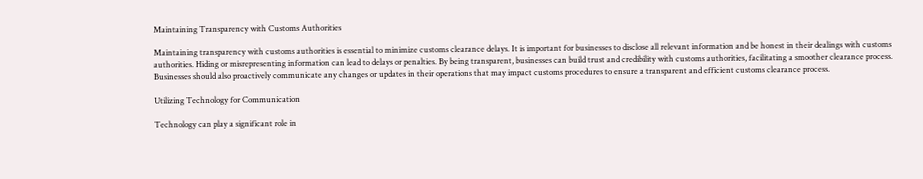Maintaining Transparency with Customs Authorities

Maintaining transparency with customs authorities is essential to minimize customs clearance delays. It is important for businesses to disclose all relevant information and be honest in their dealings with customs authorities. Hiding or misrepresenting information can lead to delays or penalties. By being transparent, businesses can build trust and credibility with customs authorities, facilitating a smoother clearance process. Businesses should also proactively communicate any changes or updates in their operations that may impact customs procedures to ensure a transparent and efficient customs clearance process.

Utilizing Technology for Communication

Technology can play a significant role in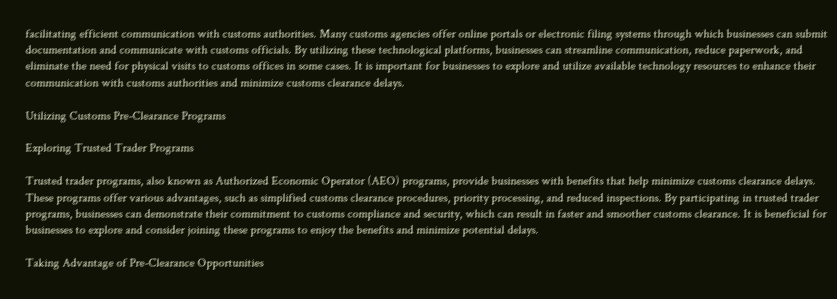facilitating efficient communication with customs authorities. Many customs agencies offer online portals or electronic filing systems through which businesses can submit documentation and communicate with customs officials. By utilizing these technological platforms, businesses can streamline communication, reduce paperwork, and eliminate the need for physical visits to customs offices in some cases. It is important for businesses to explore and utilize available technology resources to enhance their communication with customs authorities and minimize customs clearance delays.

Utilizing Customs Pre-Clearance Programs

Exploring Trusted Trader Programs

Trusted trader programs, also known as Authorized Economic Operator (AEO) programs, provide businesses with benefits that help minimize customs clearance delays. These programs offer various advantages, such as simplified customs clearance procedures, priority processing, and reduced inspections. By participating in trusted trader programs, businesses can demonstrate their commitment to customs compliance and security, which can result in faster and smoother customs clearance. It is beneficial for businesses to explore and consider joining these programs to enjoy the benefits and minimize potential delays.

Taking Advantage of Pre-Clearance Opportunities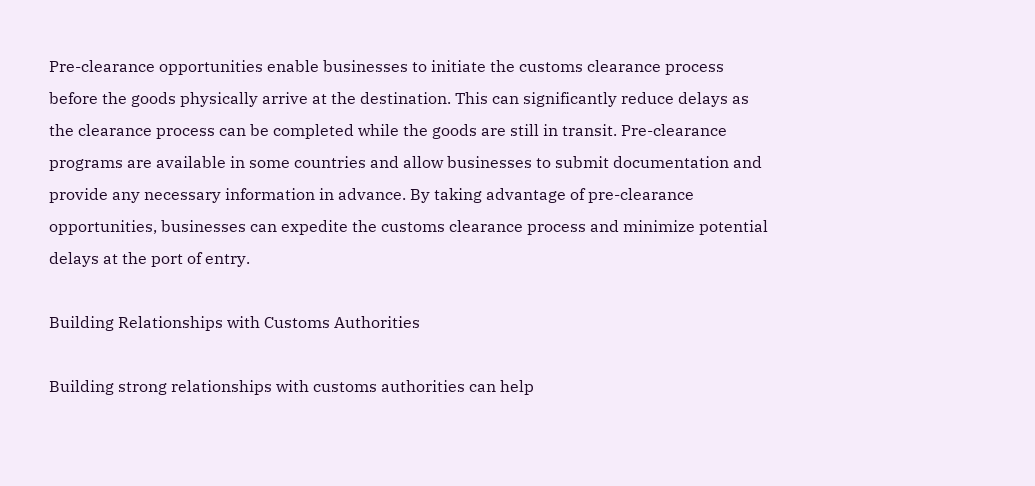Pre-clearance opportunities enable businesses to initiate the customs clearance process before the goods physically arrive at the destination. This can significantly reduce delays as the clearance process can be completed while the goods are still in transit. Pre-clearance programs are available in some countries and allow businesses to submit documentation and provide any necessary information in advance. By taking advantage of pre-clearance opportunities, businesses can expedite the customs clearance process and minimize potential delays at the port of entry.

Building Relationships with Customs Authorities

Building strong relationships with customs authorities can help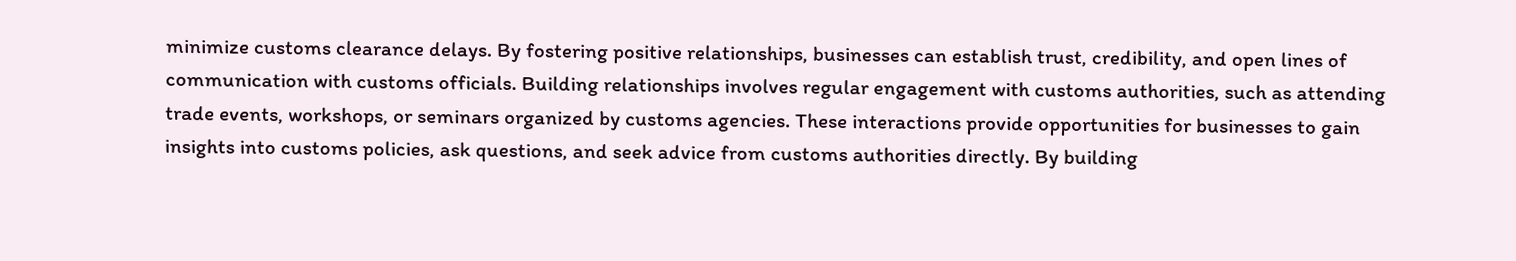minimize customs clearance delays. By fostering positive relationships, businesses can establish trust, credibility, and open lines of communication with customs officials. Building relationships involves regular engagement with customs authorities, such as attending trade events, workshops, or seminars organized by customs agencies. These interactions provide opportunities for businesses to gain insights into customs policies, ask questions, and seek advice from customs authorities directly. By building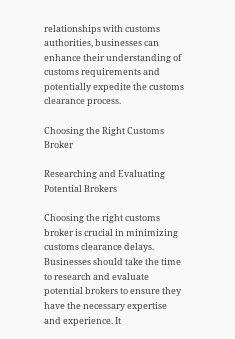relationships with customs authorities, businesses can enhance their understanding of customs requirements and potentially expedite the customs clearance process.

Choosing the Right Customs Broker

Researching and Evaluating Potential Brokers

Choosing the right customs broker is crucial in minimizing customs clearance delays. Businesses should take the time to research and evaluate potential brokers to ensure they have the necessary expertise and experience. It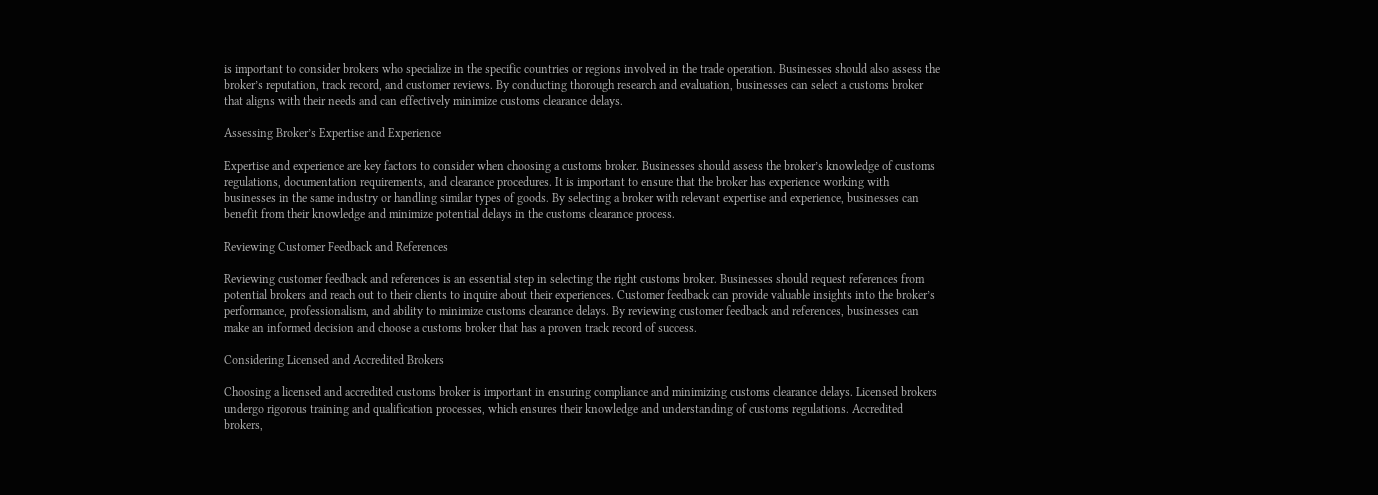is important to consider brokers who specialize in the specific countries or regions involved in the trade operation. Businesses should also assess the broker’s reputation, track record, and customer reviews. By conducting thorough research and evaluation, businesses can select a customs broker that aligns with their needs and can effectively minimize customs clearance delays.

Assessing Broker’s Expertise and Experience

Expertise and experience are key factors to consider when choosing a customs broker. Businesses should assess the broker’s knowledge of customs regulations, documentation requirements, and clearance procedures. It is important to ensure that the broker has experience working with businesses in the same industry or handling similar types of goods. By selecting a broker with relevant expertise and experience, businesses can benefit from their knowledge and minimize potential delays in the customs clearance process.

Reviewing Customer Feedback and References

Reviewing customer feedback and references is an essential step in selecting the right customs broker. Businesses should request references from potential brokers and reach out to their clients to inquire about their experiences. Customer feedback can provide valuable insights into the broker’s performance, professionalism, and ability to minimize customs clearance delays. By reviewing customer feedback and references, businesses can make an informed decision and choose a customs broker that has a proven track record of success.

Considering Licensed and Accredited Brokers

Choosing a licensed and accredited customs broker is important in ensuring compliance and minimizing customs clearance delays. Licensed brokers undergo rigorous training and qualification processes, which ensures their knowledge and understanding of customs regulations. Accredited brokers,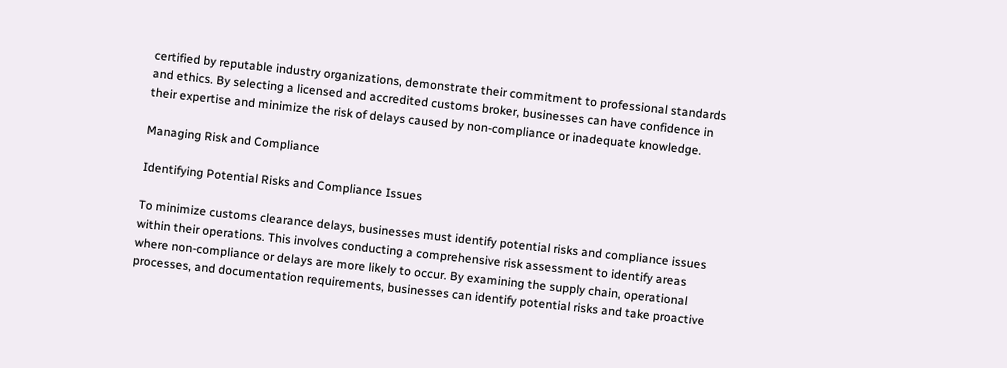certified by reputable industry organizations, demonstrate their commitment to professional standards and ethics. By selecting a licensed and accredited customs broker, businesses can have confidence in their expertise and minimize the risk of delays caused by non-compliance or inadequate knowledge.

Managing Risk and Compliance

Identifying Potential Risks and Compliance Issues

To minimize customs clearance delays, businesses must identify potential risks and compliance issues within their operations. This involves conducting a comprehensive risk assessment to identify areas where non-compliance or delays are more likely to occur. By examining the supply chain, operational processes, and documentation requirements, businesses can identify potential risks and take proactive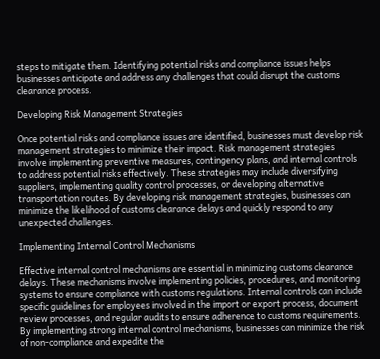steps to mitigate them. Identifying potential risks and compliance issues helps businesses anticipate and address any challenges that could disrupt the customs clearance process.

Developing Risk Management Strategies

Once potential risks and compliance issues are identified, businesses must develop risk management strategies to minimize their impact. Risk management strategies involve implementing preventive measures, contingency plans, and internal controls to address potential risks effectively. These strategies may include diversifying suppliers, implementing quality control processes, or developing alternative transportation routes. By developing risk management strategies, businesses can minimize the likelihood of customs clearance delays and quickly respond to any unexpected challenges.

Implementing Internal Control Mechanisms

Effective internal control mechanisms are essential in minimizing customs clearance delays. These mechanisms involve implementing policies, procedures, and monitoring systems to ensure compliance with customs regulations. Internal controls can include specific guidelines for employees involved in the import or export process, document review processes, and regular audits to ensure adherence to customs requirements. By implementing strong internal control mechanisms, businesses can minimize the risk of non-compliance and expedite the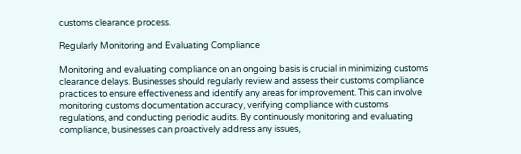customs clearance process.

Regularly Monitoring and Evaluating Compliance

Monitoring and evaluating compliance on an ongoing basis is crucial in minimizing customs clearance delays. Businesses should regularly review and assess their customs compliance practices to ensure effectiveness and identify any areas for improvement. This can involve monitoring customs documentation accuracy, verifying compliance with customs regulations, and conducting periodic audits. By continuously monitoring and evaluating compliance, businesses can proactively address any issues,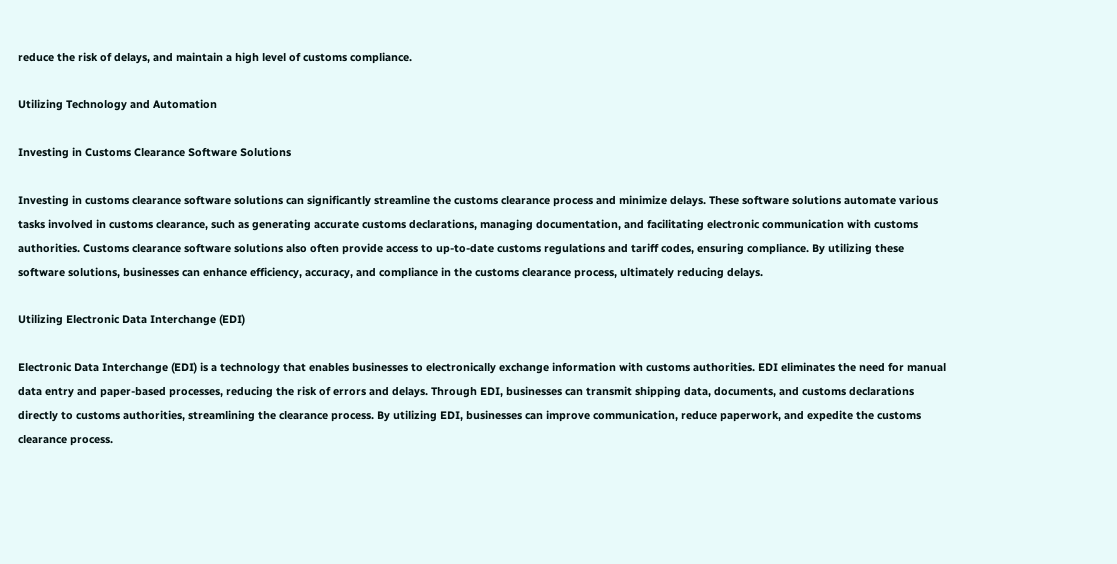reduce the risk of delays, and maintain a high level of customs compliance.

Utilizing Technology and Automation

Investing in Customs Clearance Software Solutions

Investing in customs clearance software solutions can significantly streamline the customs clearance process and minimize delays. These software solutions automate various tasks involved in customs clearance, such as generating accurate customs declarations, managing documentation, and facilitating electronic communication with customs authorities. Customs clearance software solutions also often provide access to up-to-date customs regulations and tariff codes, ensuring compliance. By utilizing these software solutions, businesses can enhance efficiency, accuracy, and compliance in the customs clearance process, ultimately reducing delays.

Utilizing Electronic Data Interchange (EDI)

Electronic Data Interchange (EDI) is a technology that enables businesses to electronically exchange information with customs authorities. EDI eliminates the need for manual data entry and paper-based processes, reducing the risk of errors and delays. Through EDI, businesses can transmit shipping data, documents, and customs declarations directly to customs authorities, streamlining the clearance process. By utilizing EDI, businesses can improve communication, reduce paperwork, and expedite the customs clearance process.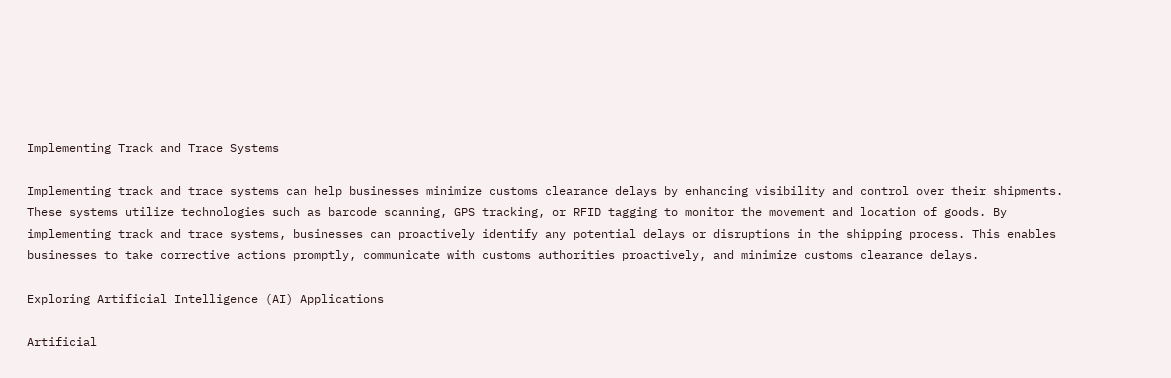Implementing Track and Trace Systems

Implementing track and trace systems can help businesses minimize customs clearance delays by enhancing visibility and control over their shipments. These systems utilize technologies such as barcode scanning, GPS tracking, or RFID tagging to monitor the movement and location of goods. By implementing track and trace systems, businesses can proactively identify any potential delays or disruptions in the shipping process. This enables businesses to take corrective actions promptly, communicate with customs authorities proactively, and minimize customs clearance delays.

Exploring Artificial Intelligence (AI) Applications

Artificial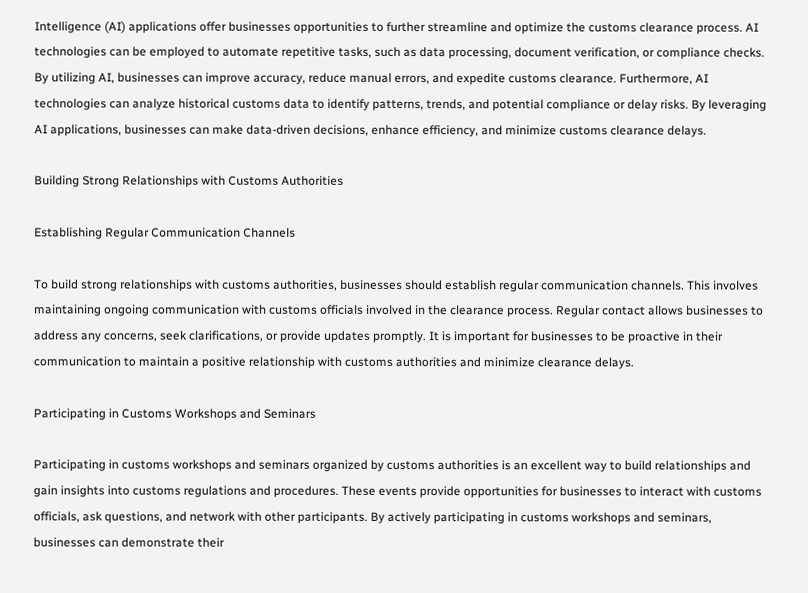Intelligence (AI) applications offer businesses opportunities to further streamline and optimize the customs clearance process. AI technologies can be employed to automate repetitive tasks, such as data processing, document verification, or compliance checks. By utilizing AI, businesses can improve accuracy, reduce manual errors, and expedite customs clearance. Furthermore, AI technologies can analyze historical customs data to identify patterns, trends, and potential compliance or delay risks. By leveraging AI applications, businesses can make data-driven decisions, enhance efficiency, and minimize customs clearance delays.

Building Strong Relationships with Customs Authorities

Establishing Regular Communication Channels

To build strong relationships with customs authorities, businesses should establish regular communication channels. This involves maintaining ongoing communication with customs officials involved in the clearance process. Regular contact allows businesses to address any concerns, seek clarifications, or provide updates promptly. It is important for businesses to be proactive in their communication to maintain a positive relationship with customs authorities and minimize clearance delays.

Participating in Customs Workshops and Seminars

Participating in customs workshops and seminars organized by customs authorities is an excellent way to build relationships and gain insights into customs regulations and procedures. These events provide opportunities for businesses to interact with customs officials, ask questions, and network with other participants. By actively participating in customs workshops and seminars, businesses can demonstrate their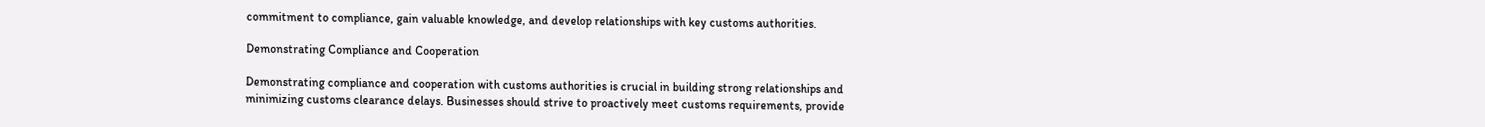commitment to compliance, gain valuable knowledge, and develop relationships with key customs authorities.

Demonstrating Compliance and Cooperation

Demonstrating compliance and cooperation with customs authorities is crucial in building strong relationships and minimizing customs clearance delays. Businesses should strive to proactively meet customs requirements, provide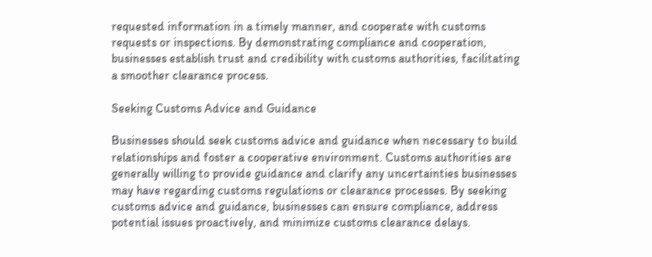requested information in a timely manner, and cooperate with customs requests or inspections. By demonstrating compliance and cooperation, businesses establish trust and credibility with customs authorities, facilitating a smoother clearance process.

Seeking Customs Advice and Guidance

Businesses should seek customs advice and guidance when necessary to build relationships and foster a cooperative environment. Customs authorities are generally willing to provide guidance and clarify any uncertainties businesses may have regarding customs regulations or clearance processes. By seeking customs advice and guidance, businesses can ensure compliance, address potential issues proactively, and minimize customs clearance delays.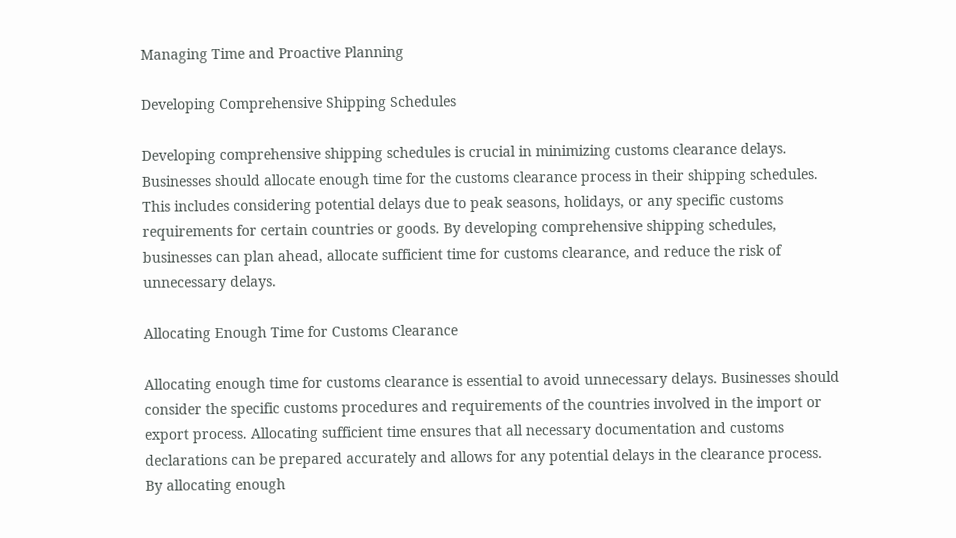Managing Time and Proactive Planning

Developing Comprehensive Shipping Schedules

Developing comprehensive shipping schedules is crucial in minimizing customs clearance delays. Businesses should allocate enough time for the customs clearance process in their shipping schedules. This includes considering potential delays due to peak seasons, holidays, or any specific customs requirements for certain countries or goods. By developing comprehensive shipping schedules, businesses can plan ahead, allocate sufficient time for customs clearance, and reduce the risk of unnecessary delays.

Allocating Enough Time for Customs Clearance

Allocating enough time for customs clearance is essential to avoid unnecessary delays. Businesses should consider the specific customs procedures and requirements of the countries involved in the import or export process. Allocating sufficient time ensures that all necessary documentation and customs declarations can be prepared accurately and allows for any potential delays in the clearance process. By allocating enough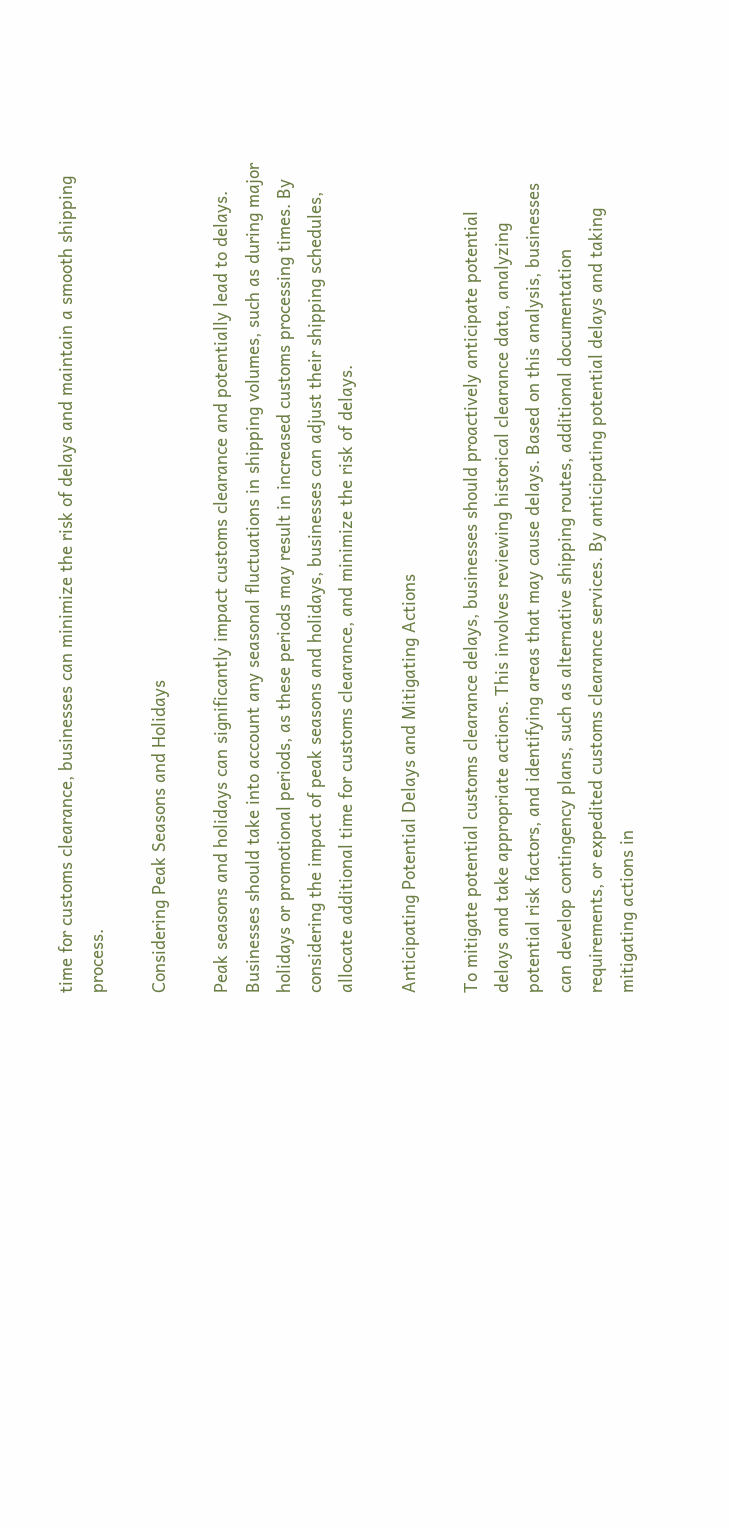time for customs clearance, businesses can minimize the risk of delays and maintain a smooth shipping process.

Considering Peak Seasons and Holidays

Peak seasons and holidays can significantly impact customs clearance and potentially lead to delays. Businesses should take into account any seasonal fluctuations in shipping volumes, such as during major holidays or promotional periods, as these periods may result in increased customs processing times. By considering the impact of peak seasons and holidays, businesses can adjust their shipping schedules, allocate additional time for customs clearance, and minimize the risk of delays.

Anticipating Potential Delays and Mitigating Actions

To mitigate potential customs clearance delays, businesses should proactively anticipate potential delays and take appropriate actions. This involves reviewing historical clearance data, analyzing potential risk factors, and identifying areas that may cause delays. Based on this analysis, businesses can develop contingency plans, such as alternative shipping routes, additional documentation requirements, or expedited customs clearance services. By anticipating potential delays and taking mitigating actions in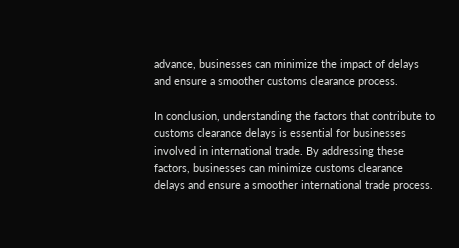advance, businesses can minimize the impact of delays and ensure a smoother customs clearance process.

In conclusion, understanding the factors that contribute to customs clearance delays is essential for businesses involved in international trade. By addressing these factors, businesses can minimize customs clearance delays and ensure a smoother international trade process.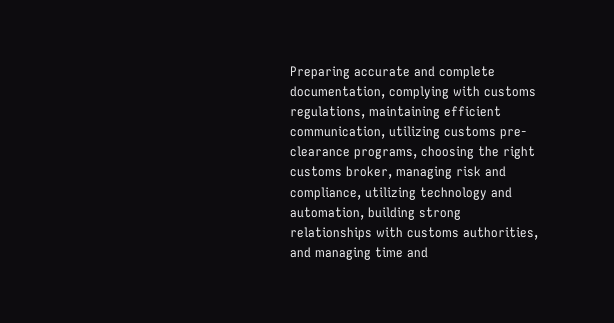Preparing accurate and complete documentation, complying with customs regulations, maintaining efficient communication, utilizing customs pre-clearance programs, choosing the right customs broker, managing risk and compliance, utilizing technology and automation, building strong relationships with customs authorities, and managing time and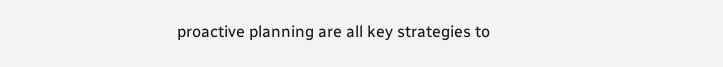proactive planning are all key strategies to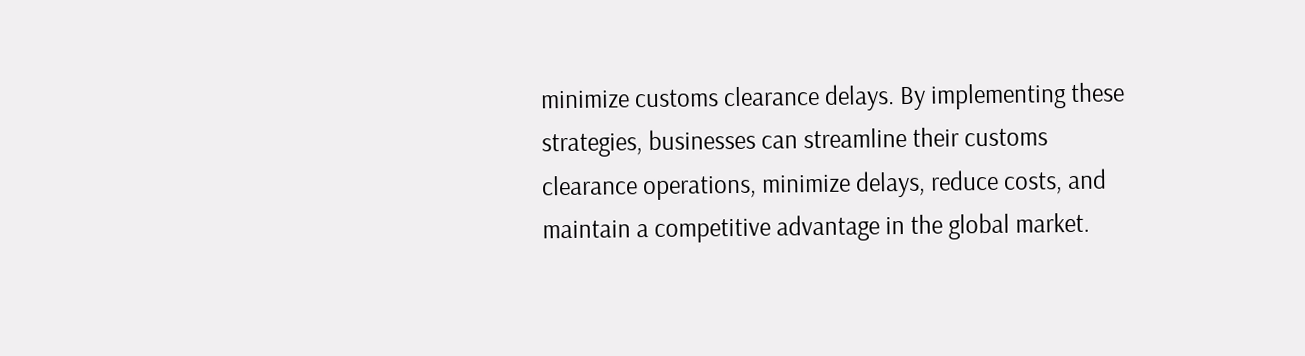minimize customs clearance delays. By implementing these strategies, businesses can streamline their customs clearance operations, minimize delays, reduce costs, and maintain a competitive advantage in the global market.